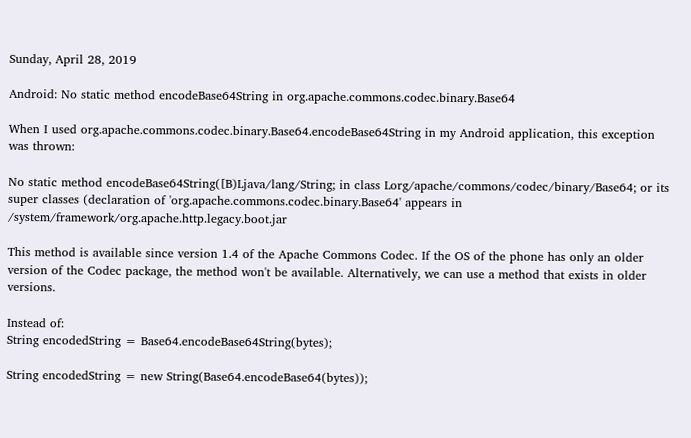Sunday, April 28, 2019

Android: No static method encodeBase64String in org.apache.commons.codec.binary.Base64

When I used org.apache.commons.codec.binary.Base64.encodeBase64String in my Android application, this exception was thrown:

No static method encodeBase64String([B)Ljava/lang/String; in class Lorg/apache/commons/codec/binary/Base64; or its super classes (declaration of 'org.apache.commons.codec.binary.Base64' appears in /system/framework/org.apache.http.legacy.boot.jar

This method is available since version 1.4 of the Apache Commons Codec. If the OS of the phone has only an older version of the Codec package, the method won't be available. Alternatively, we can use a method that exists in older versions.

Instead of:
String encodedString = Base64.encodeBase64String(bytes);

String encodedString = new String(Base64.encodeBase64(bytes));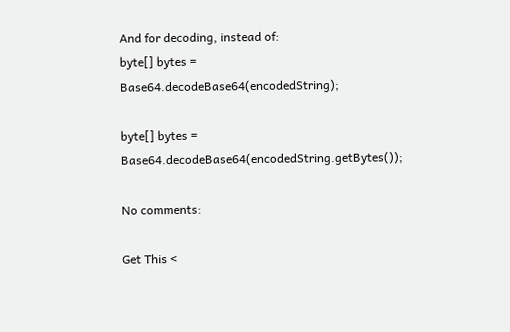And for decoding, instead of:
byte[] bytes = Base64.decodeBase64(encodedString);

byte[] bytes = Base64.decodeBase64(encodedString.getBytes());

No comments:

Get This <